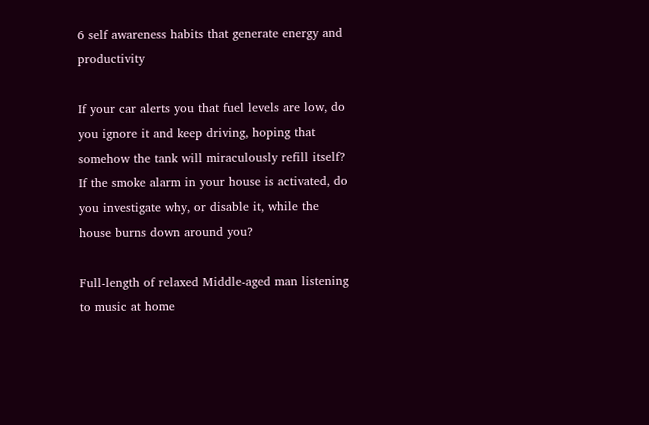6 self awareness habits that generate energy and productivity

If your car alerts you that fuel levels are low, do you ignore it and keep driving, hoping that somehow the tank will miraculously refill itself? If the smoke alarm in your house is activated, do you investigate why, or disable it, while the house burns down around you?

Full-length of relaxed Middle-aged man listening to music at home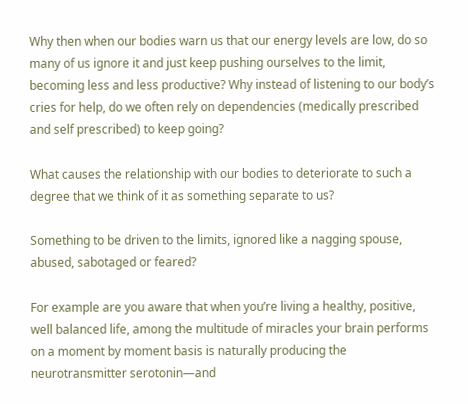Why then when our bodies warn us that our energy levels are low, do so many of us ignore it and just keep pushing ourselves to the limit, becoming less and less productive? Why instead of listening to our body’s cries for help, do we often rely on dependencies (medically prescribed and self prescribed) to keep going?

What causes the relationship with our bodies to deteriorate to such a degree that we think of it as something separate to us?

Something to be driven to the limits, ignored like a nagging spouse, abused, sabotaged or feared?

For example are you aware that when you’re living a healthy, positive, well balanced life, among the multitude of miracles your brain performs on a moment by moment basis is naturally producing the neurotransmitter serotonin—and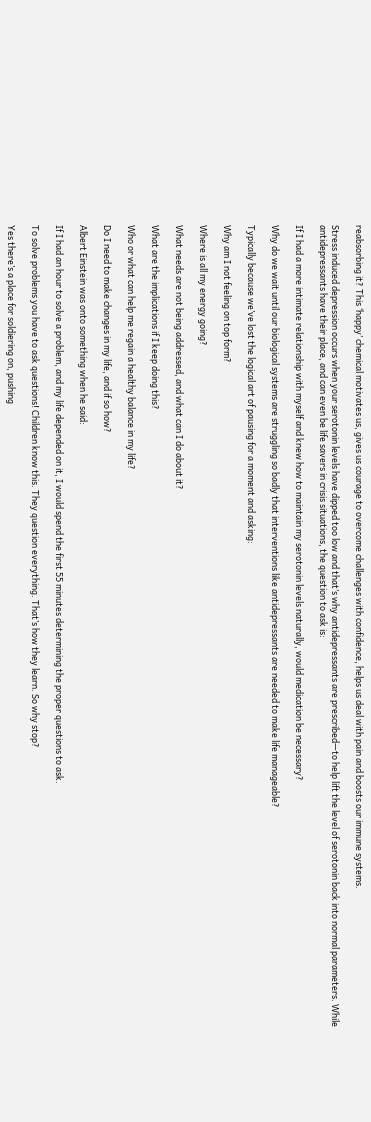reabsorbing it? This ‘happy’ chemical motivates us, gives us courage to overcome challenges with confidence, helps us deal with pain and boosts our immune systems.

Stress induced depression occurs when your serotonin levels have dipped too low and that’s why antidepressants are prescribed—to help lift the level of serotonin back into normal parameters. While antidepressants have their place, and can even be life savers in crisis situations, the question to ask is:

If I had a more intimate relationship with myself and knew how to maintain my serotonin levels naturally, would medication be necessary?

Why do we wait until our biological systems are struggling so badly that interventions like antidepressants are needed to make life manageable?

Typically because we’ve lost the logical art of pausing for a moment and asking:

Why am I not feeling on top form?

Where is all my energy going?

What needs are not being addressed, and what can I do about it?

What are the implications if I keep doing this?

Who or what can help me regain a healthy balance in my life?

Do I need to make changes in my life, and if so how?

Albert Einstein was onto something when he said:

If I had an hour to solve a problem, and my life depended on it, I would spend the first 55 minutes determining the proper questions to ask.

To solve problems you have to ask questions! Children know this. They question everything. That’s how they learn. So why stop?

Yes there’s a place for soldiering on, pushing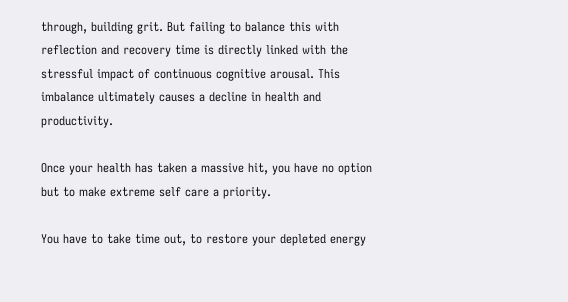through, building grit. But failing to balance this with reflection and recovery time is directly linked with the stressful impact of continuous cognitive arousal. This imbalance ultimately causes a decline in health and productivity.

Once your health has taken a massive hit, you have no option but to make extreme self care a priority.

You have to take time out, to restore your depleted energy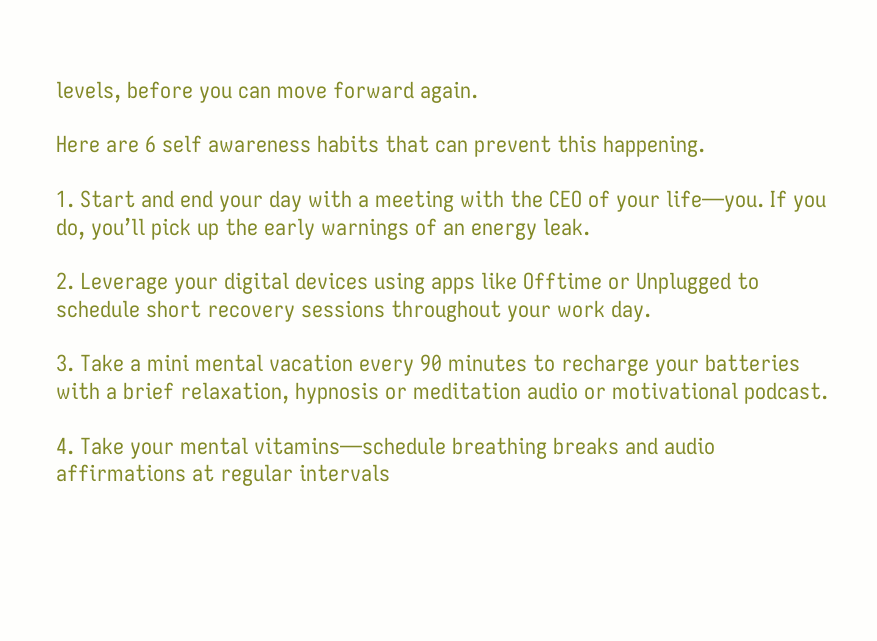levels, before you can move forward again.

Here are 6 self awareness habits that can prevent this happening.

1. Start and end your day with a meeting with the CEO of your life—you. If you do, you’ll pick up the early warnings of an energy leak.

2. Leverage your digital devices using apps like Offtime or Unplugged to schedule short recovery sessions throughout your work day.

3. Take a mini mental vacation every 90 minutes to recharge your batteries with a brief relaxation, hypnosis or meditation audio or motivational podcast.

4. Take your mental vitamins—schedule breathing breaks and audio affirmations at regular intervals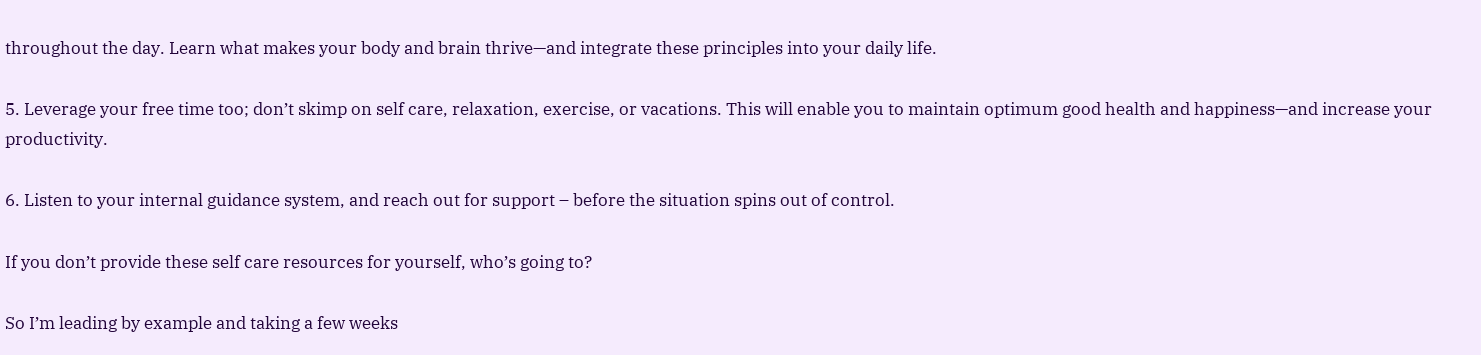throughout the day. Learn what makes your body and brain thrive—and integrate these principles into your daily life.

5. Leverage your free time too; don’t skimp on self care, relaxation, exercise, or vacations. This will enable you to maintain optimum good health and happiness—and increase your productivity.

6. Listen to your internal guidance system, and reach out for support – before the situation spins out of control.

If you don’t provide these self care resources for yourself, who’s going to?

So I’m leading by example and taking a few weeks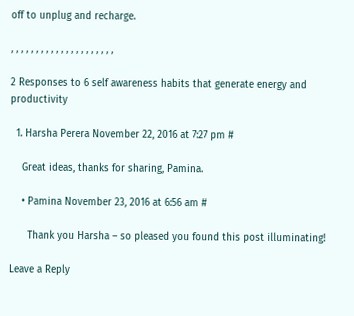off to unplug and recharge.

, , , , , , , , , , , , , , , , , , , , ,

2 Responses to 6 self awareness habits that generate energy and productivity

  1. Harsha Perera November 22, 2016 at 7:27 pm #

    Great ideas, thanks for sharing, Pamina.

    • Pamina November 23, 2016 at 6:56 am #

      Thank you Harsha – so pleased you found this post illuminating!

Leave a Reply